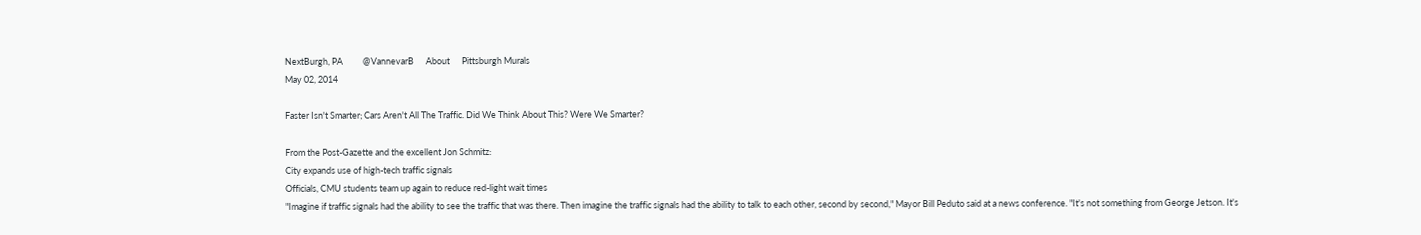NextBurgh, PA          @VannevarB      About      Pittsburgh Murals
May 02, 2014

Faster Isn't Smarter; Cars Aren't All The Traffic. Did We Think About This? Were We Smarter?

From the Post-Gazette and the excellent Jon Schmitz:
City expands use of high-tech traffic signals
Officials, CMU students team up again to reduce red-light wait times
"Imagine if traffic signals had the ability to see the traffic that was there. Then imagine the traffic signals had the ability to talk to each other, second by second," Mayor Bill Peduto said at a news conference. "It's not something from George Jetson. It's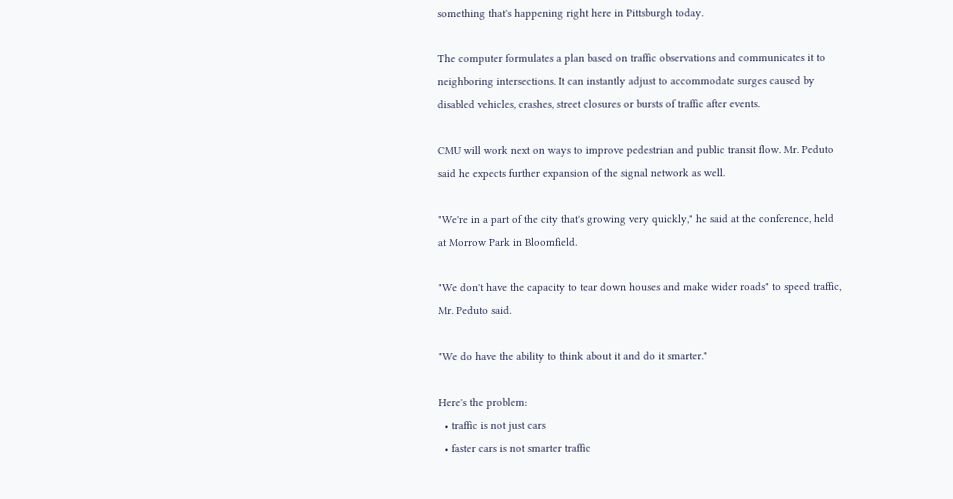something that's happening right here in Pittsburgh today.

The computer formulates a plan based on traffic observations and communicates it to neighboring intersections. It can instantly adjust to accommodate surges caused by disabled vehicles, crashes, street closures or bursts of traffic after events.

CMU will work next on ways to improve pedestrian and public transit flow. Mr. Peduto said he expects further expansion of the signal network as well.

"We're in a part of the city that's growing very quickly," he said at the conference, held at Morrow Park in Bloomfield.

"We don't have the capacity to tear down houses and make wider roads" to speed traffic, Mr. Peduto said.

"We do have the ability to think about it and do it smarter."

Here's the problem:
  • traffic is not just cars
  • faster cars is not smarter traffic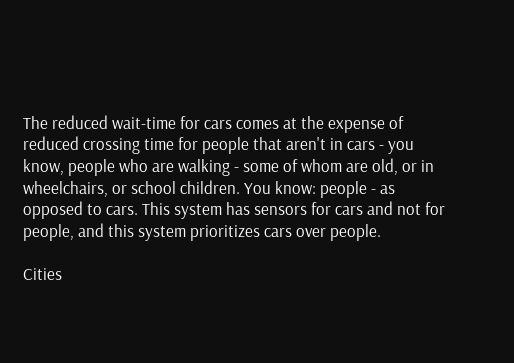The reduced wait-time for cars comes at the expense of reduced crossing time for people that aren't in cars - you know, people who are walking - some of whom are old, or in wheelchairs, or school children. You know: people - as opposed to cars. This system has sensors for cars and not for people, and this system prioritizes cars over people.

Cities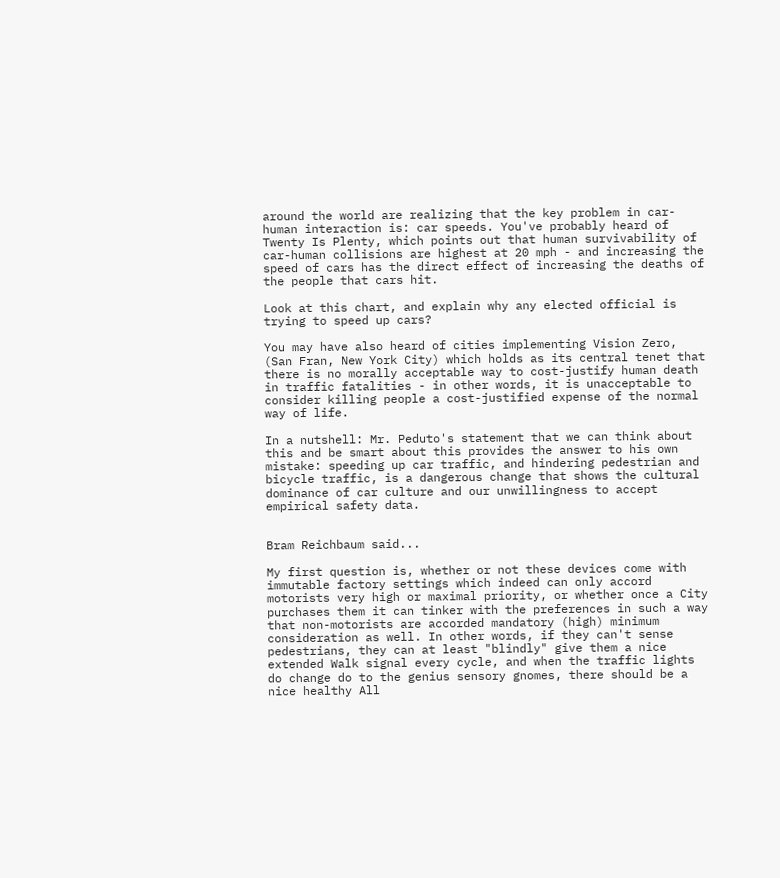around the world are realizing that the key problem in car-human interaction is: car speeds. You've probably heard of Twenty Is Plenty, which points out that human survivability of car-human collisions are highest at 20 mph - and increasing the speed of cars has the direct effect of increasing the deaths of the people that cars hit.

Look at this chart, and explain why any elected official is trying to speed up cars?

You may have also heard of cities implementing Vision Zero, (San Fran, New York City) which holds as its central tenet that there is no morally acceptable way to cost-justify human death in traffic fatalities - in other words, it is unacceptable to consider killing people a cost-justified expense of the normal way of life.

In a nutshell: Mr. Peduto's statement that we can think about this and be smart about this provides the answer to his own mistake: speeding up car traffic, and hindering pedestrian and bicycle traffic, is a dangerous change that shows the cultural dominance of car culture and our unwillingness to accept empirical safety data.


Bram Reichbaum said...

My first question is, whether or not these devices come with immutable factory settings which indeed can only accord motorists very high or maximal priority, or whether once a City purchases them it can tinker with the preferences in such a way that non-motorists are accorded mandatory (high) minimum consideration as well. In other words, if they can't sense pedestrians, they can at least "blindly" give them a nice extended Walk signal every cycle, and when the traffic lights do change do to the genius sensory gnomes, there should be a nice healthy All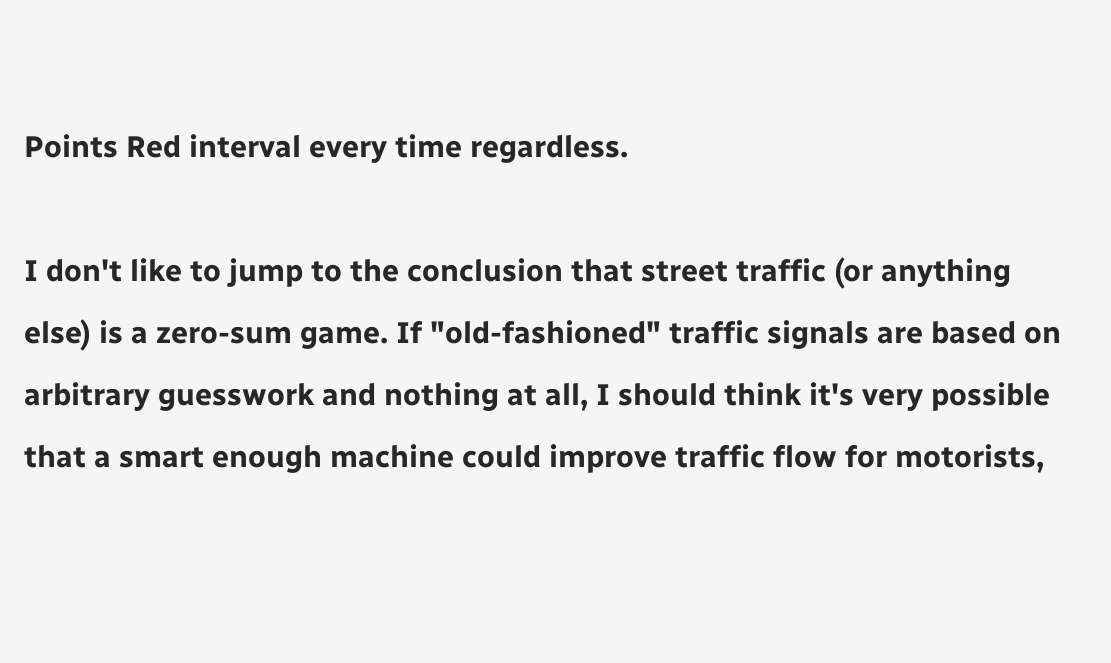Points Red interval every time regardless.

I don't like to jump to the conclusion that street traffic (or anything else) is a zero-sum game. If "old-fashioned" traffic signals are based on arbitrary guesswork and nothing at all, I should think it's very possible that a smart enough machine could improve traffic flow for motorists,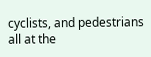cyclists, and pedestrians all at the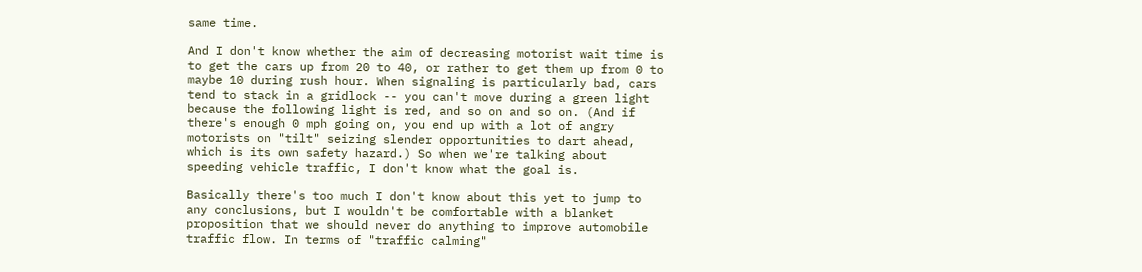same time.

And I don't know whether the aim of decreasing motorist wait time is to get the cars up from 20 to 40, or rather to get them up from 0 to maybe 10 during rush hour. When signaling is particularly bad, cars tend to stack in a gridlock -- you can't move during a green light because the following light is red, and so on and so on. (And if there's enough 0 mph going on, you end up with a lot of angry motorists on "tilt" seizing slender opportunities to dart ahead, which is its own safety hazard.) So when we're talking about speeding vehicle traffic, I don't know what the goal is.

Basically there's too much I don't know about this yet to jump to any conclusions, but I wouldn't be comfortable with a blanket proposition that we should never do anything to improve automobile traffic flow. In terms of "traffic calming"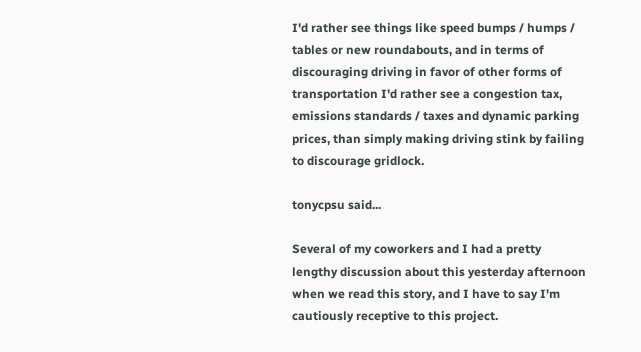I'd rather see things like speed bumps / humps / tables or new roundabouts, and in terms of discouraging driving in favor of other forms of transportation I'd rather see a congestion tax, emissions standards / taxes and dynamic parking prices, than simply making driving stink by failing to discourage gridlock.

tonycpsu said...

Several of my coworkers and I had a pretty lengthy discussion about this yesterday afternoon when we read this story, and I have to say I'm cautiously receptive to this project.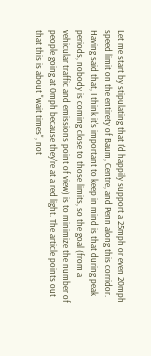Let me start by stipulating that I'd happily support a 25mph or even 20mph speed limit on the entirety of Baum, Centre, and Penn along this corridor. Having said that, I think it's important to keep in mind is that during peak periods, nobody is coming close to those limits, so the goal (from a vehicular traffic and emissions point of view) is to minimize the number of people going at 0mph because they're at a red light. The article points out that this is about "wait times", not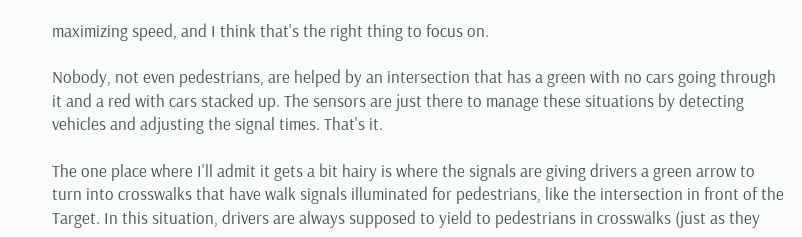maximizing speed, and I think that's the right thing to focus on.

Nobody, not even pedestrians, are helped by an intersection that has a green with no cars going through it and a red with cars stacked up. The sensors are just there to manage these situations by detecting vehicles and adjusting the signal times. That's it.

The one place where I'll admit it gets a bit hairy is where the signals are giving drivers a green arrow to turn into crosswalks that have walk signals illuminated for pedestrians, like the intersection in front of the Target. In this situation, drivers are always supposed to yield to pedestrians in crosswalks (just as they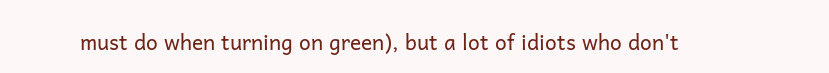must do when turning on green), but a lot of idiots who don't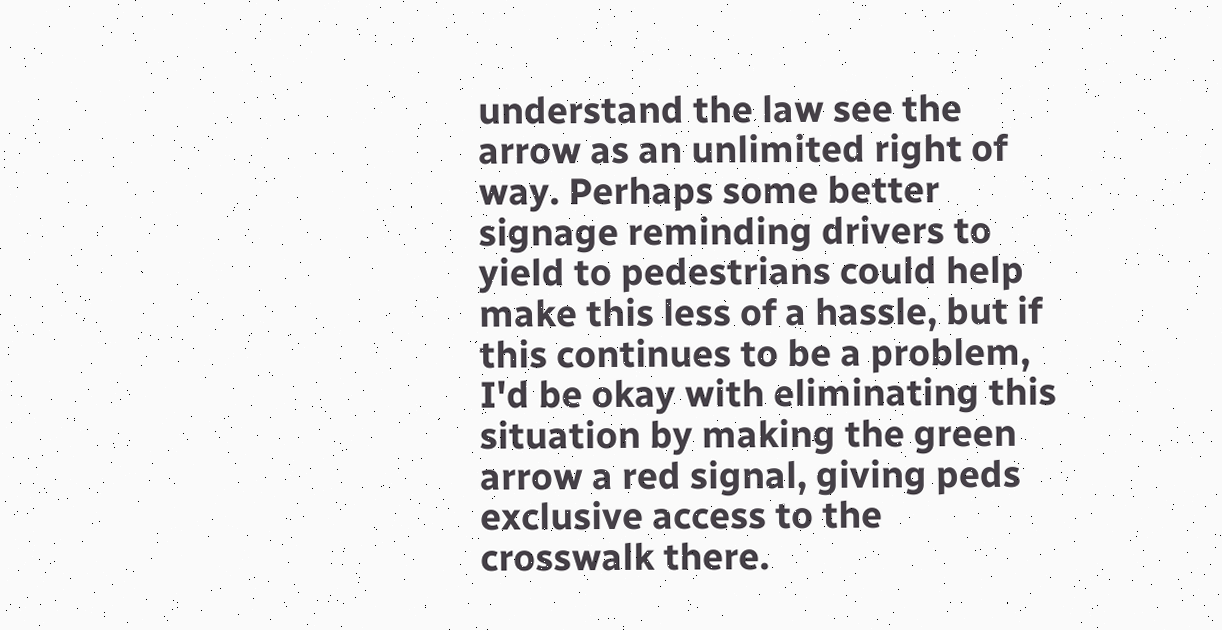understand the law see the arrow as an unlimited right of way. Perhaps some better signage reminding drivers to yield to pedestrians could help make this less of a hassle, but if this continues to be a problem, I'd be okay with eliminating this situation by making the green arrow a red signal, giving peds exclusive access to the crosswalk there.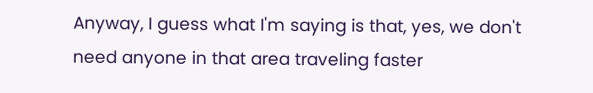Anyway, I guess what I'm saying is that, yes, we don't need anyone in that area traveling faster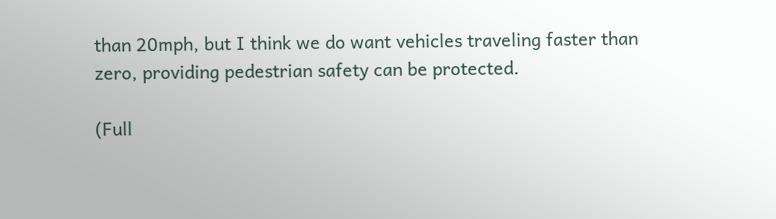than 20mph, but I think we do want vehicles traveling faster than zero, providing pedestrian safety can be protected.

(Full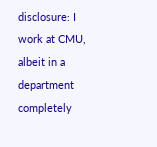disclosure: I work at CMU, albeit in a department completely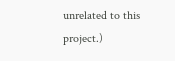unrelated to this project.)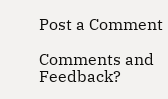Post a Comment

Comments and Feedback?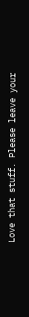Love that stuff. Please leave your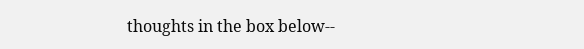thoughts in the box below--